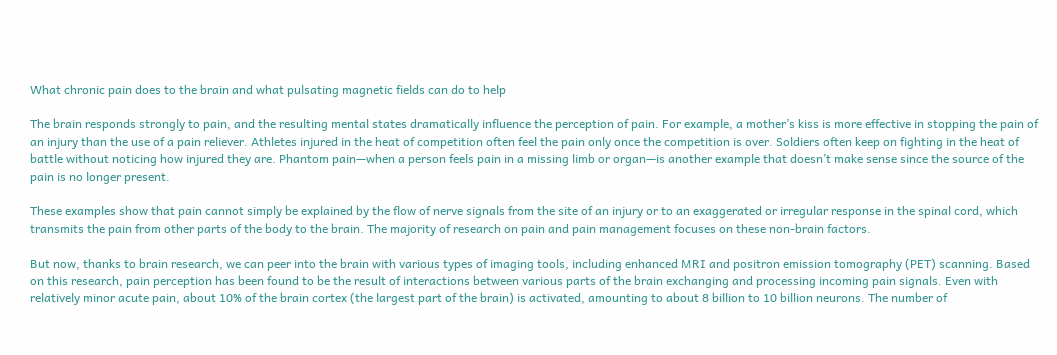What chronic pain does to the brain and what pulsating magnetic fields can do to help

The brain responds strongly to pain, and the resulting mental states dramatically influence the perception of pain. For example, a mother’s kiss is more effective in stopping the pain of an injury than the use of a pain reliever. Athletes injured in the heat of competition often feel the pain only once the competition is over. Soldiers often keep on fighting in the heat of battle without noticing how injured they are. Phantom pain—when a person feels pain in a missing limb or organ—is another example that doesn’t make sense since the source of the pain is no longer present.

These examples show that pain cannot simply be explained by the flow of nerve signals from the site of an injury or to an exaggerated or irregular response in the spinal cord, which transmits the pain from other parts of the body to the brain. The majority of research on pain and pain management focuses on these non-brain factors.

But now, thanks to brain research, we can peer into the brain with various types of imaging tools, including enhanced MRI and positron emission tomography (PET) scanning. Based on this research, pain perception has been found to be the result of interactions between various parts of the brain exchanging and processing incoming pain signals. Even with relatively minor acute pain, about 10% of the brain cortex (the largest part of the brain) is activated, amounting to about 8 billion to 10 billion neurons. The number of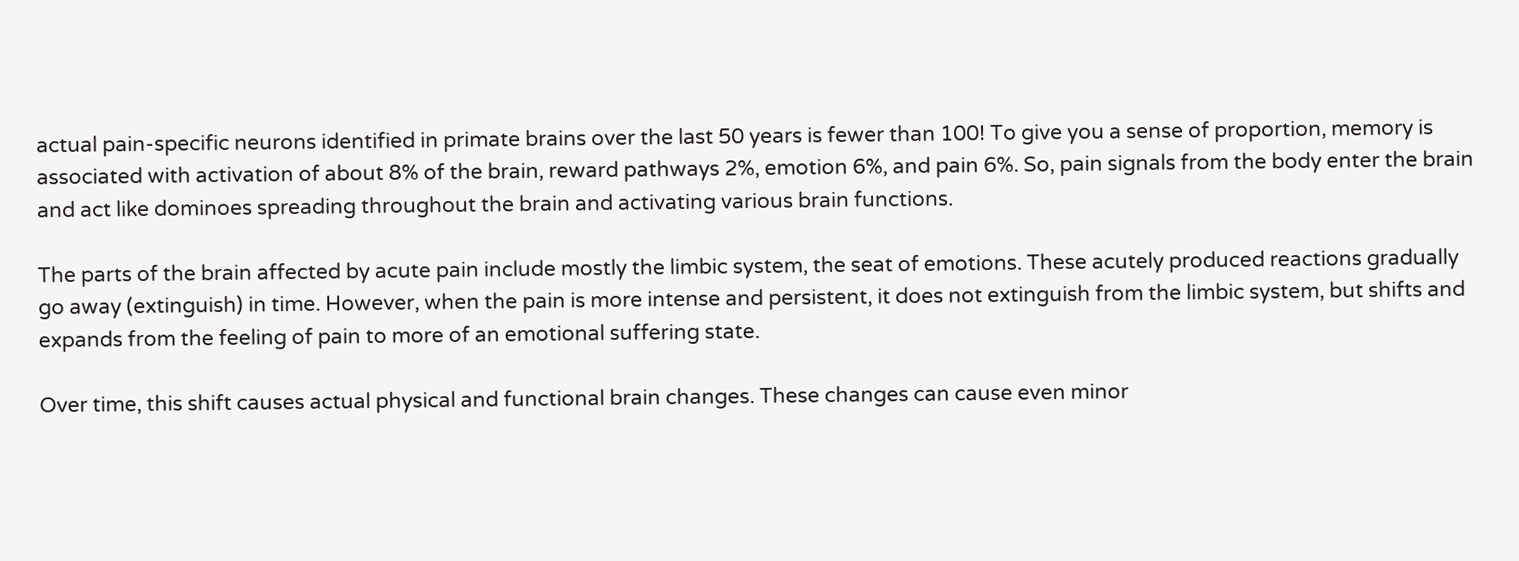actual pain-specific neurons identified in primate brains over the last 50 years is fewer than 100! To give you a sense of proportion, memory is associated with activation of about 8% of the brain, reward pathways 2%, emotion 6%, and pain 6%. So, pain signals from the body enter the brain and act like dominoes spreading throughout the brain and activating various brain functions.

The parts of the brain affected by acute pain include mostly the limbic system, the seat of emotions. These acutely produced reactions gradually go away (extinguish) in time. However, when the pain is more intense and persistent, it does not extinguish from the limbic system, but shifts and expands from the feeling of pain to more of an emotional suffering state.

Over time, this shift causes actual physical and functional brain changes. These changes can cause even minor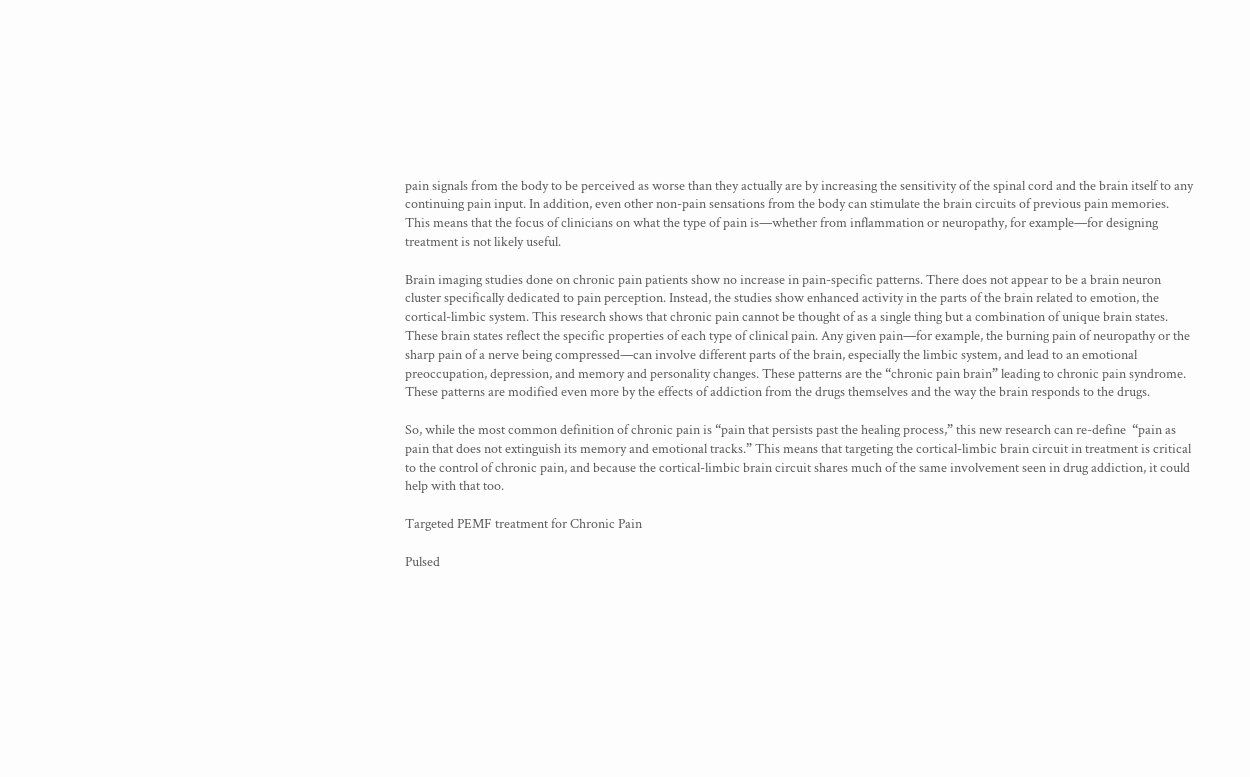pain signals from the body to be perceived as worse than they actually are by increasing the sensitivity of the spinal cord and the brain itself to any continuing pain input. In addition, even other non-pain sensations from the body can stimulate the brain circuits of previous pain memories. This means that the focus of clinicians on what the type of pain is—whether from inflammation or neuropathy, for example—for designing treatment is not likely useful.

Brain imaging studies done on chronic pain patients show no increase in pain-specific patterns. There does not appear to be a brain neuron cluster specifically dedicated to pain perception. Instead, the studies show enhanced activity in the parts of the brain related to emotion, the cortical-limbic system. This research shows that chronic pain cannot be thought of as a single thing but a combination of unique brain states. These brain states reflect the specific properties of each type of clinical pain. Any given pain—for example, the burning pain of neuropathy or the sharp pain of a nerve being compressed—can involve different parts of the brain, especially the limbic system, and lead to an emotional preoccupation, depression, and memory and personality changes. These patterns are the “chronic pain brain” leading to chronic pain syndrome. These patterns are modified even more by the effects of addiction from the drugs themselves and the way the brain responds to the drugs.

So, while the most common definition of chronic pain is “pain that persists past the healing process,” this new research can re-define  “pain as pain that does not extinguish its memory and emotional tracks.” This means that targeting the cortical-limbic brain circuit in treatment is critical to the control of chronic pain, and because the cortical-limbic brain circuit shares much of the same involvement seen in drug addiction, it could help with that too.

Targeted PEMF treatment for Chronic Pain

Pulsed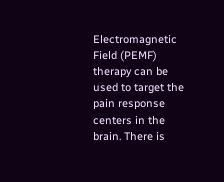Electromagnetic Field (PEMF) therapy can be used to target the pain response centers in the brain. There is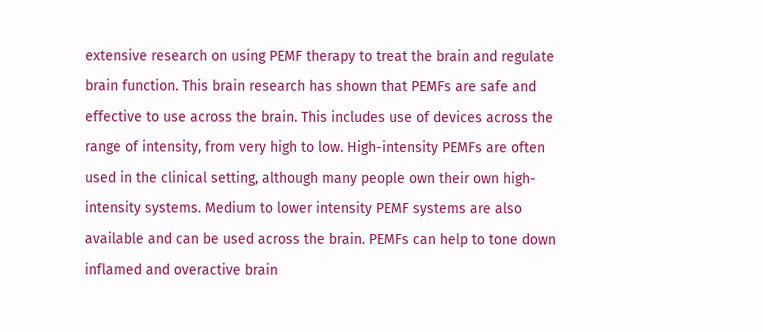extensive research on using PEMF therapy to treat the brain and regulate brain function. This brain research has shown that PEMFs are safe and effective to use across the brain. This includes use of devices across the range of intensity, from very high to low. High-intensity PEMFs are often used in the clinical setting, although many people own their own high-intensity systems. Medium to lower intensity PEMF systems are also available and can be used across the brain. PEMFs can help to tone down inflamed and overactive brain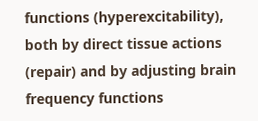functions (hyperexcitability), both by direct tissue actions (repair) and by adjusting brain frequency functions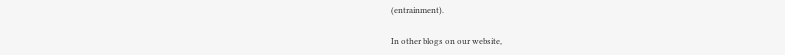(entrainment).

In other blogs on our website,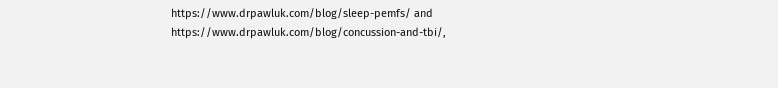https://www.drpawluk.com/blog/sleep-pemfs/ and https://www.drpawluk.com/blog/concussion-and-tbi/,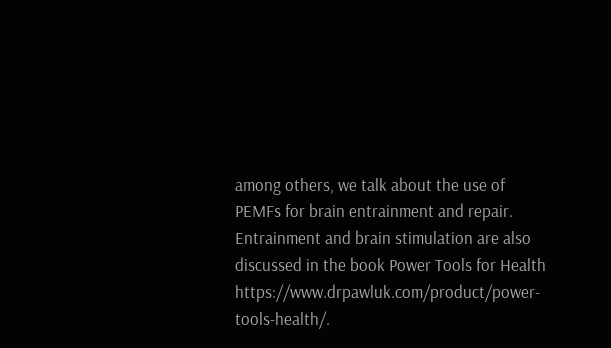among others, we talk about the use of PEMFs for brain entrainment and repair. Entrainment and brain stimulation are also discussed in the book Power Tools for Health https://www.drpawluk.com/product/power-tools-health/.